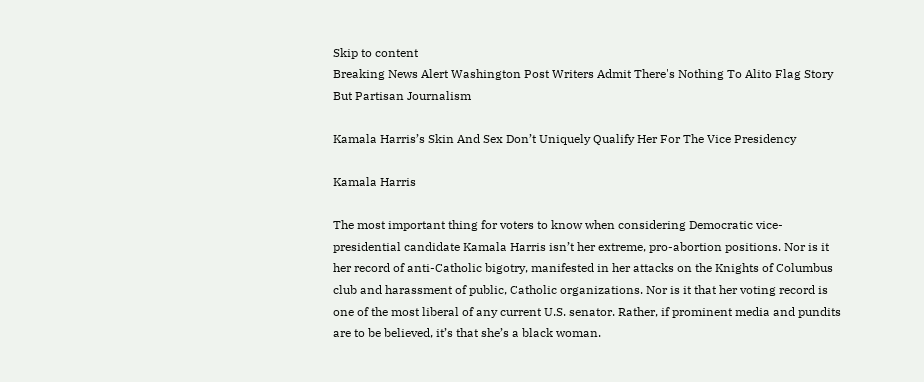Skip to content
Breaking News Alert Washington Post Writers Admit There's Nothing To Alito Flag Story But Partisan Journalism

Kamala Harris’s Skin And Sex Don’t Uniquely Qualify Her For The Vice Presidency

Kamala Harris

The most important thing for voters to know when considering Democratic vice-presidential candidate Kamala Harris isn’t her extreme, pro-abortion positions. Nor is it her record of anti-Catholic bigotry, manifested in her attacks on the Knights of Columbus club and harassment of public, Catholic organizations. Nor is it that her voting record is one of the most liberal of any current U.S. senator. Rather, if prominent media and pundits are to be believed, it’s that she’s a black woman.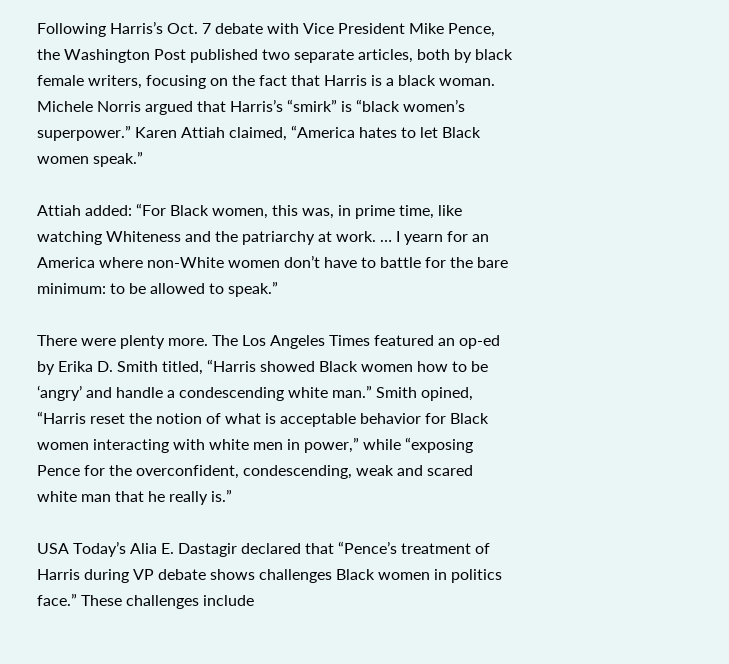Following Harris’s Oct. 7 debate with Vice President Mike Pence, the Washington Post published two separate articles, both by black female writers, focusing on the fact that Harris is a black woman. Michele Norris argued that Harris’s “smirk” is “black women’s superpower.” Karen Attiah claimed, “America hates to let Black women speak.”

Attiah added: “For Black women, this was, in prime time, like watching Whiteness and the patriarchy at work. … I yearn for an America where non-White women don’t have to battle for the bare minimum: to be allowed to speak.”

There were plenty more. The Los Angeles Times featured an op-ed by Erika D. Smith titled, “Harris showed Black women how to be ‘angry’ and handle a condescending white man.” Smith opined, “Harris reset the notion of what is acceptable behavior for Black women interacting with white men in power,” while “exposing Pence for the overconfident, condescending, weak and scared white man that he really is.”

USA Today’s Alia E. Dastagir declared that “Pence’s treatment of Harris during VP debate shows challenges Black women in politics face.” These challenges include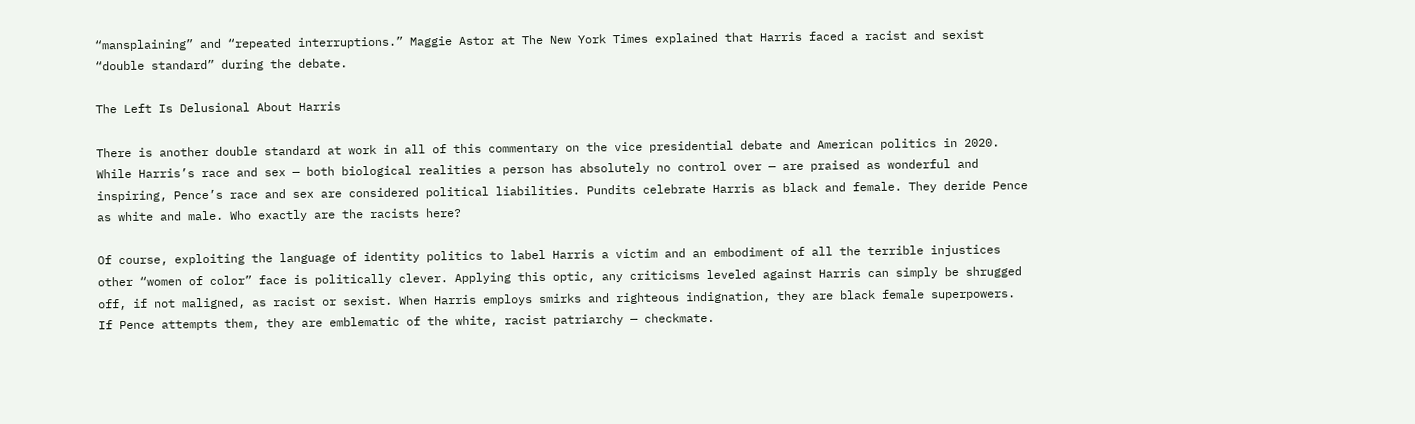“mansplaining” and “repeated interruptions.” Maggie Astor at The New York Times explained that Harris faced a racist and sexist “double standard” during the debate.

The Left Is Delusional About Harris

There is another double standard at work in all of this commentary on the vice presidential debate and American politics in 2020. While Harris’s race and sex — both biological realities a person has absolutely no control over — are praised as wonderful and inspiring, Pence’s race and sex are considered political liabilities. Pundits celebrate Harris as black and female. They deride Pence as white and male. Who exactly are the racists here?

Of course, exploiting the language of identity politics to label Harris a victim and an embodiment of all the terrible injustices other “women of color” face is politically clever. Applying this optic, any criticisms leveled against Harris can simply be shrugged off, if not maligned, as racist or sexist. When Harris employs smirks and righteous indignation, they are black female superpowers. If Pence attempts them, they are emblematic of the white, racist patriarchy — checkmate.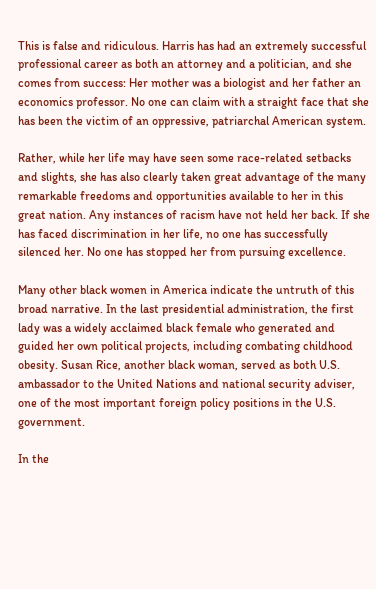This is false and ridiculous. Harris has had an extremely successful professional career as both an attorney and a politician, and she comes from success: Her mother was a biologist and her father an economics professor. No one can claim with a straight face that she has been the victim of an oppressive, patriarchal American system.

Rather, while her life may have seen some race-related setbacks and slights, she has also clearly taken great advantage of the many remarkable freedoms and opportunities available to her in this great nation. Any instances of racism have not held her back. If she has faced discrimination in her life, no one has successfully silenced her. No one has stopped her from pursuing excellence.

Many other black women in America indicate the untruth of this broad narrative. In the last presidential administration, the first lady was a widely acclaimed black female who generated and guided her own political projects, including combating childhood obesity. Susan Rice, another black woman, served as both U.S. ambassador to the United Nations and national security adviser, one of the most important foreign policy positions in the U.S. government.

In the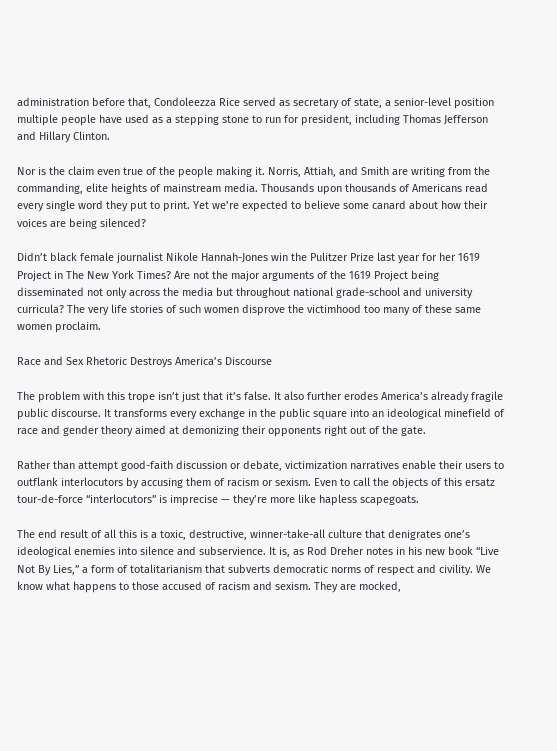administration before that, Condoleezza Rice served as secretary of state, a senior-level position multiple people have used as a stepping stone to run for president, including Thomas Jefferson and Hillary Clinton.

Nor is the claim even true of the people making it. Norris, Attiah, and Smith are writing from the commanding, elite heights of mainstream media. Thousands upon thousands of Americans read every single word they put to print. Yet we’re expected to believe some canard about how their voices are being silenced?

Didn’t black female journalist Nikole Hannah-Jones win the Pulitzer Prize last year for her 1619 Project in The New York Times? Are not the major arguments of the 1619 Project being disseminated not only across the media but throughout national grade-school and university curricula? The very life stories of such women disprove the victimhood too many of these same women proclaim.

Race and Sex Rhetoric Destroys America’s Discourse

The problem with this trope isn’t just that it’s false. It also further erodes America’s already fragile public discourse. It transforms every exchange in the public square into an ideological minefield of race and gender theory aimed at demonizing their opponents right out of the gate.

Rather than attempt good-faith discussion or debate, victimization narratives enable their users to outflank interlocutors by accusing them of racism or sexism. Even to call the objects of this ersatz tour-de-force “interlocutors” is imprecise — they’re more like hapless scapegoats.

The end result of all this is a toxic, destructive, winner-take-all culture that denigrates one’s ideological enemies into silence and subservience. It is, as Rod Dreher notes in his new book “Live Not By Lies,” a form of totalitarianism that subverts democratic norms of respect and civility. We know what happens to those accused of racism and sexism. They are mocked,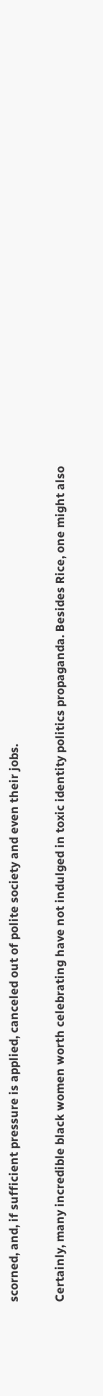scorned, and, if sufficient pressure is applied, canceled out of polite society and even their jobs.

Certainly, many incredible black women worth celebrating have not indulged in toxic identity politics propaganda. Besides Rice, one might also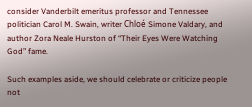consider Vanderbilt emeritus professor and Tennessee politician Carol M. Swain, writer Chloé Simone Valdary, and author Zora Neale Hurston of “Their Eyes Were Watching God” fame.

Such examples aside, we should celebrate or criticize people not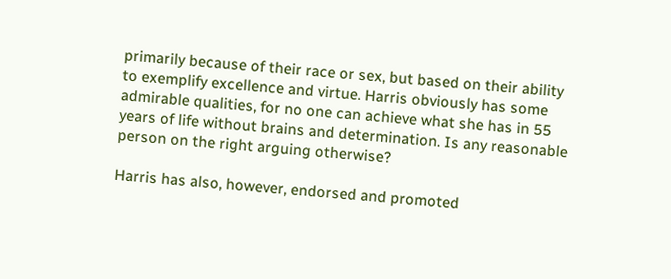primarily because of their race or sex, but based on their ability to exemplify excellence and virtue. Harris obviously has some admirable qualities, for no one can achieve what she has in 55 years of life without brains and determination. Is any reasonable person on the right arguing otherwise?

Harris has also, however, endorsed and promoted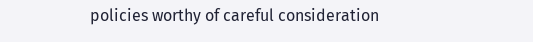policies worthy of careful consideration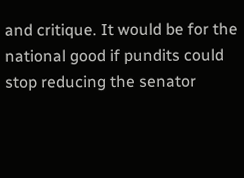and critique. It would be for the national good if pundits could stop reducing the senator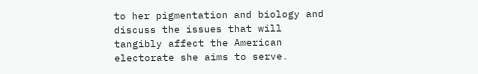to her pigmentation and biology and discuss the issues that will tangibly affect the American electorate she aims to serve.